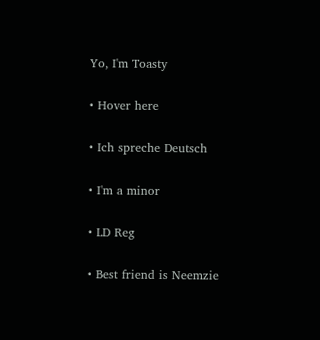Yo, I'm Toasty

• Hover here

• Ich spreche Deutsch

• I'm a minor

• LD Reg

• Best friend is Neemzie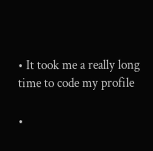• It took me a really long time to code my profile

•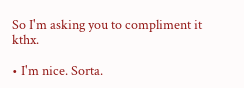So I'm asking you to compliment it kthx.

• I'm nice. Sorta.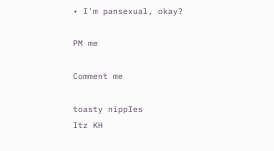• I'm pansexual, okay?

PM me

Comment me

toasty nippIes
Itz KH